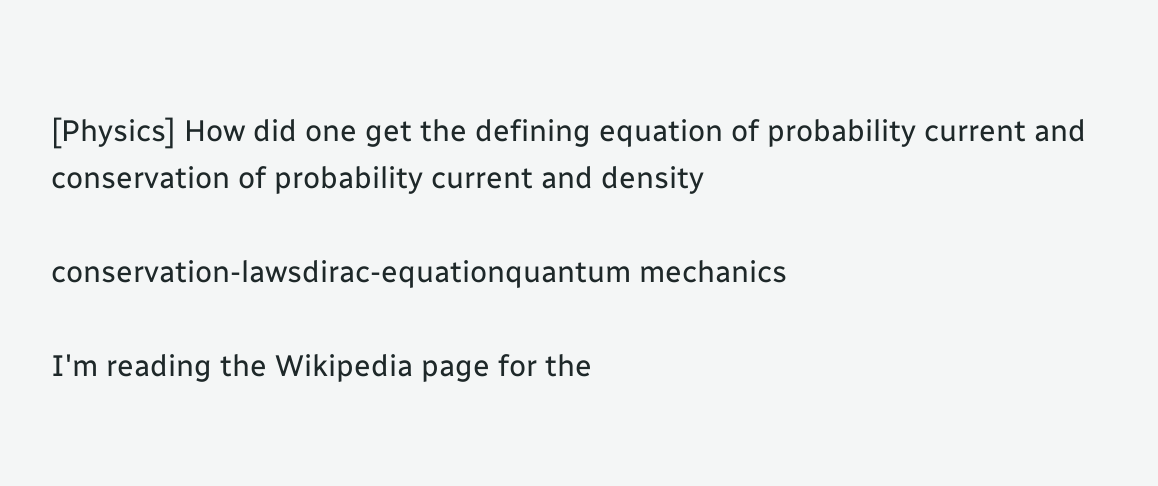[Physics] How did one get the defining equation of probability current and conservation of probability current and density

conservation-lawsdirac-equationquantum mechanics

I'm reading the Wikipedia page for the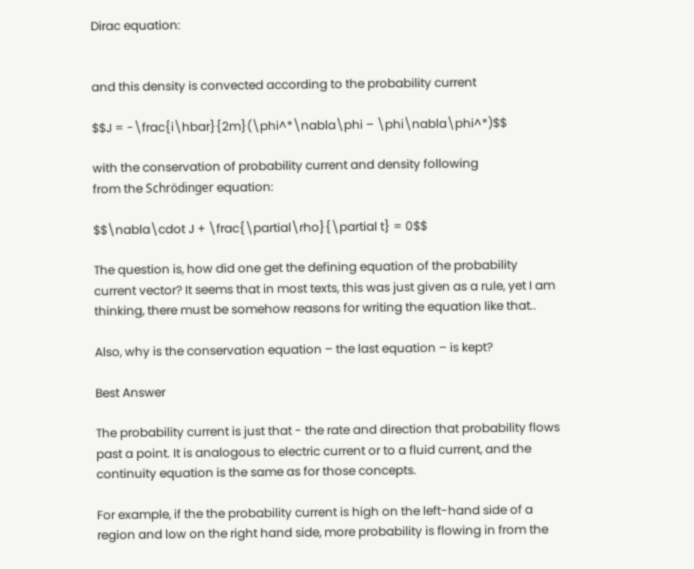Dirac equation:


and this density is convected according to the probability current

$$J = -\frac{i\hbar}{2m}(\phi^*\nabla\phi – \phi\nabla\phi^*)$$

with the conservation of probability current and density following
from the Schrödinger equation:

$$\nabla\cdot J + \frac{\partial\rho}{\partial t} = 0$$

The question is, how did one get the defining equation of the probability current vector? It seems that in most texts, this was just given as a rule, yet I am thinking, there must be somehow reasons for writing the equation like that..

Also, why is the conservation equation – the last equation – is kept?

Best Answer

The probability current is just that - the rate and direction that probability flows past a point. It is analogous to electric current or to a fluid current, and the continuity equation is the same as for those concepts.

For example, if the the probability current is high on the left-hand side of a region and low on the right hand side, more probability is flowing in from the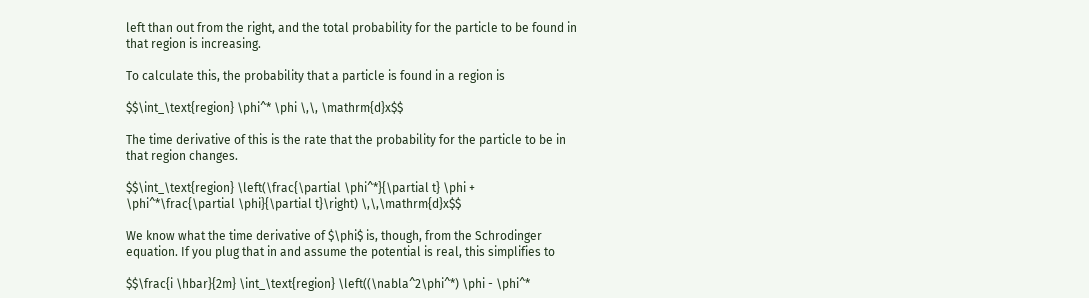left than out from the right, and the total probability for the particle to be found in that region is increasing.

To calculate this, the probability that a particle is found in a region is

$$\int_\text{region} \phi^* \phi \,\, \mathrm{d}x$$

The time derivative of this is the rate that the probability for the particle to be in that region changes.

$$\int_\text{region} \left(\frac{\partial \phi^*}{\partial t} \phi + \phi^*\frac{\partial \phi}{\partial t}\right) \,\,\mathrm{d}x$$

We know what the time derivative of $\phi$ is, though, from the Schrodinger equation. If you plug that in and assume the potential is real, this simplifies to

$$\frac{i \hbar}{2m} \int_\text{region} \left((\nabla^2\phi^*) \phi - \phi^*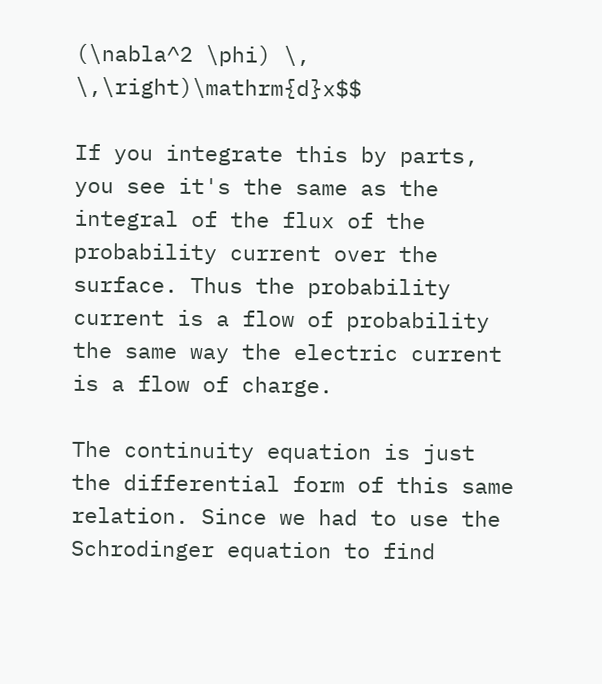(\nabla^2 \phi) \, \,\right)\mathrm{d}x$$

If you integrate this by parts, you see it's the same as the integral of the flux of the probability current over the surface. Thus the probability current is a flow of probability the same way the electric current is a flow of charge.

The continuity equation is just the differential form of this same relation. Since we had to use the Schrodinger equation to find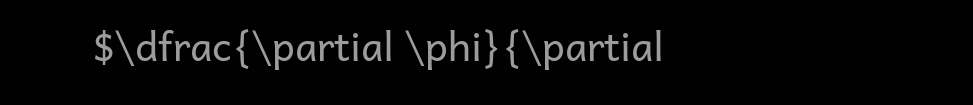$\dfrac{\partial \phi}{\partial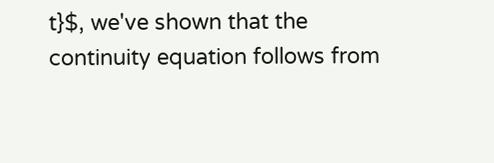t}$, we've shown that the continuity equation follows from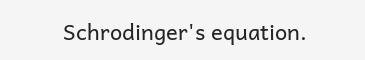Schrodinger's equation.